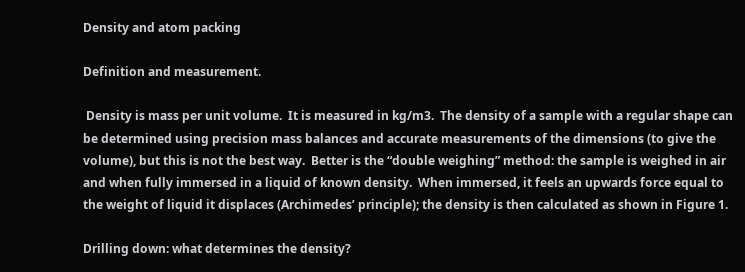Density and atom packing

Definition and measurement.

 Density is mass per unit volume.  It is measured in kg/m3.  The density of a sample with a regular shape can be determined using precision mass balances and accurate measurements of the dimensions (to give the volume), but this is not the best way.  Better is the “double weighing” method: the sample is weighed in air and when fully immersed in a liquid of known density.  When immersed, it feels an upwards force equal to the weight of liquid it displaces (Archimedes’ principle); the density is then calculated as shown in Figure 1.

Drilling down: what determines the density?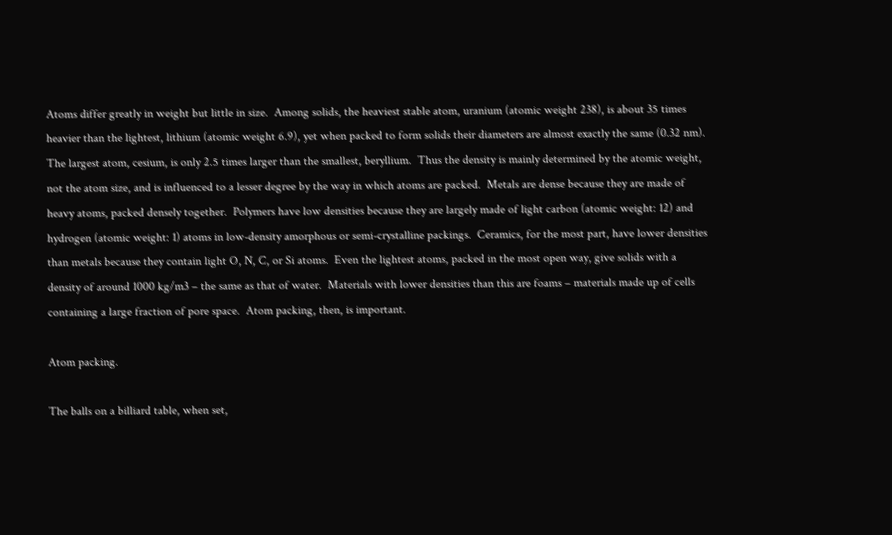Atoms differ greatly in weight but little in size.  Among solids, the heaviest stable atom, uranium (atomic weight 238), is about 35 times heavier than the lightest, lithium (atomic weight 6.9), yet when packed to form solids their diameters are almost exactly the same (0.32 nm).  The largest atom, cesium, is only 2.5 times larger than the smallest, beryllium.  Thus the density is mainly determined by the atomic weight, not the atom size, and is influenced to a lesser degree by the way in which atoms are packed.  Metals are dense because they are made of heavy atoms, packed densely together.  Polymers have low densities because they are largely made of light carbon (atomic weight: 12) and hydrogen (atomic weight: 1) atoms in low-density amorphous or semi-crystalline packings.  Ceramics, for the most part, have lower densities than metals because they contain light O, N, C, or Si atoms.  Even the lightest atoms, packed in the most open way, give solids with a density of around 1000 kg/m3 – the same as that of water.  Materials with lower densities than this are foams – materials made up of cells containing a large fraction of pore space.  Atom packing, then, is important.

Atom packing.

The balls on a billiard table, when set,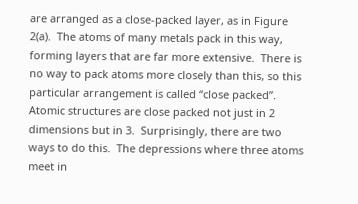are arranged as a close-packed layer, as in Figure 2(a).  The atoms of many metals pack in this way, forming layers that are far more extensive.  There is no way to pack atoms more closely than this, so this particular arrangement is called “close packed”. Atomic structures are close packed not just in 2 dimensions but in 3.  Surprisingly, there are two ways to do this.  The depressions where three atoms meet in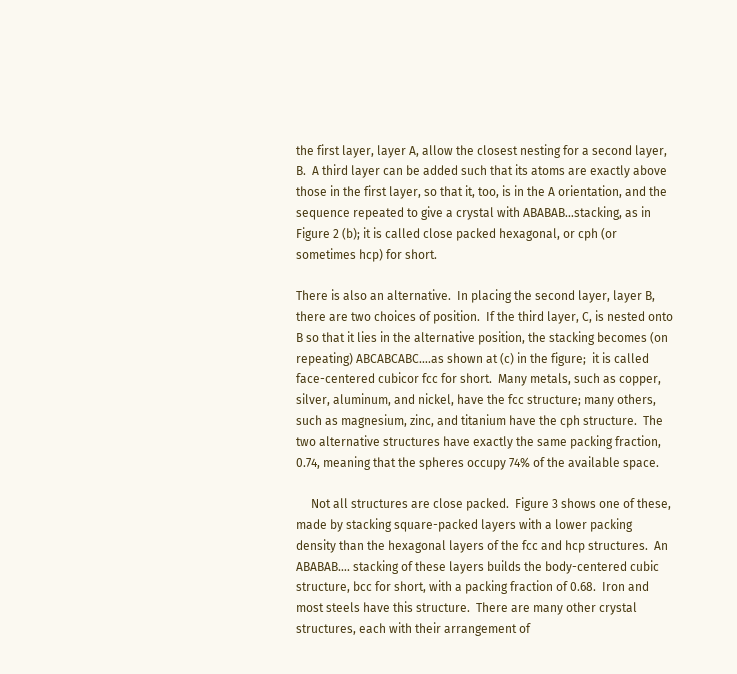the first layer, layer A, allow the closest nesting for a second layer, B.  A third layer can be added such that its atoms are exactly above those in the first layer, so that it, too, is in the A orientation, and the sequence repeated to give a crystal with ABABAB…stacking, as in Figure 2 (b); it is called close packed hexagonal, or cph (or sometimes hcp) for short.

There is also an alternative.  In placing the second layer, layer B, there are two choices of position.  If the third layer, C, is nested onto B so that it lies in the alternative position, the stacking becomes (on repeating) ABCABCABC….as shown at (c) in the figure;  it is called face-centered cubicor fcc for short.  Many metals, such as copper, silver, aluminum, and nickel, have the fcc structure; many others, such as magnesium, zinc, and titanium have the cph structure.  The two alternative structures have exactly the same packing fraction, 0.74, meaning that the spheres occupy 74% of the available space.

     Not all structures are close packed.  Figure 3 shows one of these, made by stacking square-packed layers with a lower packing density than the hexagonal layers of the fcc and hcp structures.  An ABABAB…. stacking of these layers builds the body-centered cubic structure, bcc for short, with a packing fraction of 0.68.  Iron and most steels have this structure.  There are many other crystal structures, each with their arrangement of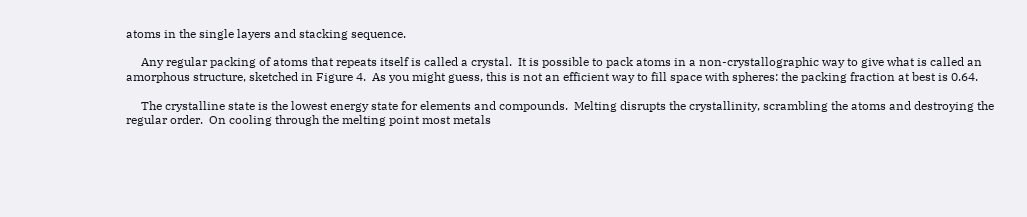atoms in the single layers and stacking sequence.

     Any regular packing of atoms that repeats itself is called a crystal.  It is possible to pack atoms in a non-crystallographic way to give what is called an amorphous structure, sketched in Figure 4.  As you might guess, this is not an efficient way to fill space with spheres: the packing fraction at best is 0.64.

     The crystalline state is the lowest energy state for elements and compounds.  Melting disrupts the crystallinity, scrambling the atoms and destroying the regular order.  On cooling through the melting point most metals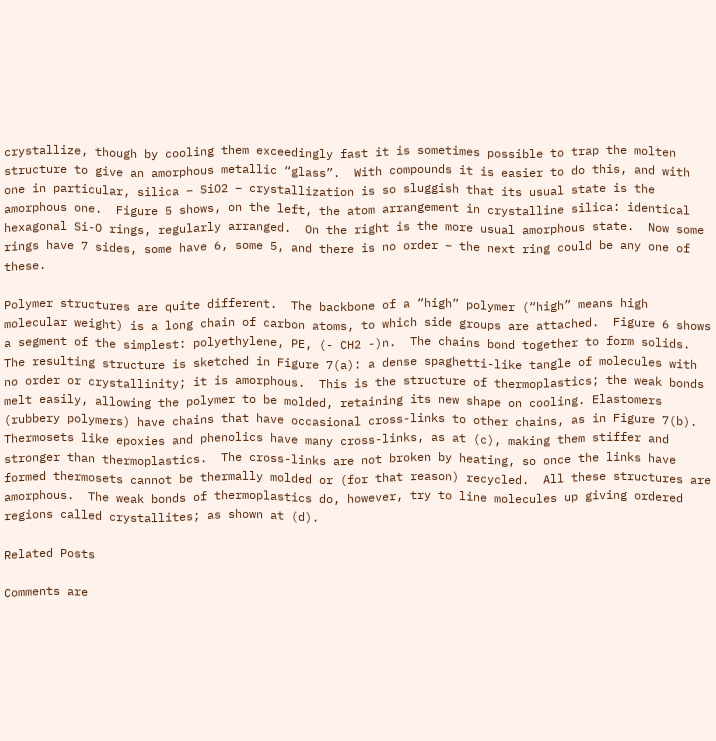crystallize, though by cooling them exceedingly fast it is sometimes possible to trap the molten structure to give an amorphous metallic “glass”.  With compounds it is easier to do this, and with one in particular, silica – SiO2 – crystallization is so sluggish that its usual state is the amorphous one.  Figure 5 shows, on the left, the atom arrangement in crystalline silica: identical hexagonal Si-O rings, regularly arranged.  On the right is the more usual amorphous state.  Now some rings have 7 sides, some have 6, some 5, and there is no order – the next ring could be any one of these.

Polymer structures are quite different.  The backbone of a “high” polymer (“high” means high molecular weight) is a long chain of carbon atoms, to which side groups are attached.  Figure 6 shows a segment of the simplest: polyethylene, PE, (- CH2 -)n.  The chains bond together to form solids.  The resulting structure is sketched in Figure 7(a): a dense spaghetti-like tangle of molecules with no order or crystallinity; it is amorphous.  This is the structure of thermoplastics; the weak bonds melt easily, allowing the polymer to be molded, retaining its new shape on cooling. Elastomers (rubbery polymers) have chains that have occasional cross-links to other chains, as in Figure 7(b).  Thermosets like epoxies and phenolics have many cross-links, as at (c), making them stiffer and stronger than thermoplastics.  The cross-links are not broken by heating, so once the links have formed thermosets cannot be thermally molded or (for that reason) recycled.  All these structures are amorphous.  The weak bonds of thermoplastics do, however, try to line molecules up giving ordered regions called crystallites; as shown at (d).

Related Posts

Comments are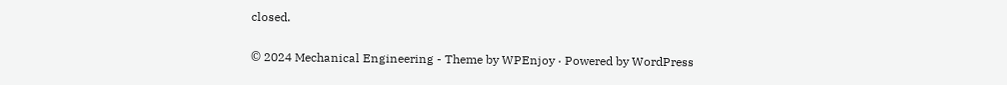closed.

© 2024 Mechanical Engineering - Theme by WPEnjoy · Powered by WordPress